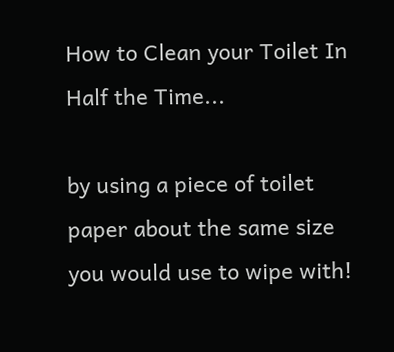How to Clean your Toilet In Half the Time...

by using a piece of toilet paper about the same size you would use to wipe with!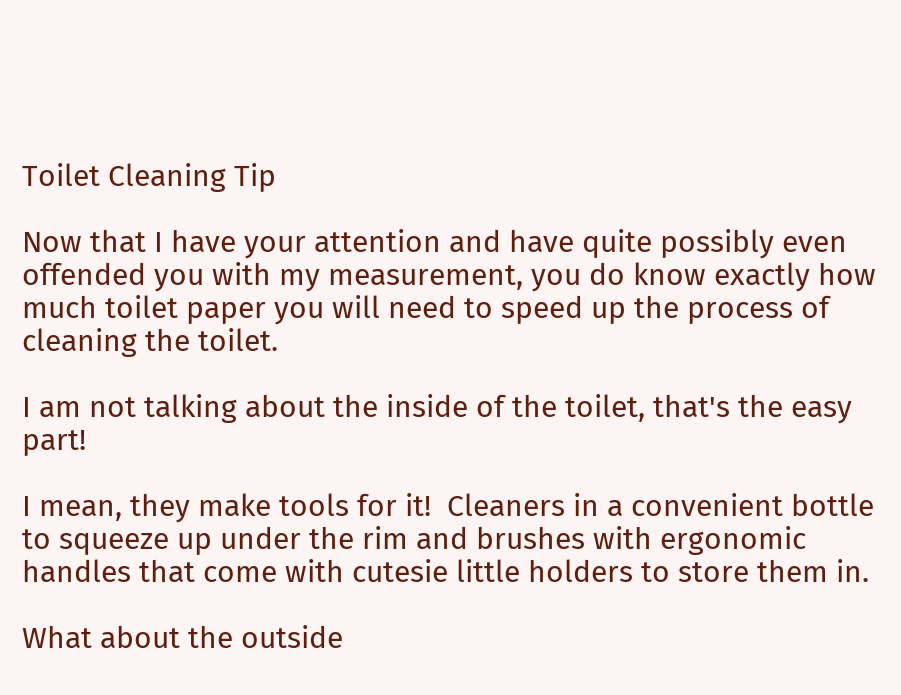Toilet Cleaning Tip

Now that I have your attention and have quite possibly even offended you with my measurement, you do know exactly how much toilet paper you will need to speed up the process of cleaning the toilet.

I am not talking about the inside of the toilet, that's the easy part!

I mean, they make tools for it!  Cleaners in a convenient bottle to squeeze up under the rim and brushes with ergonomic handles that come with cutesie little holders to store them in.

What about the outside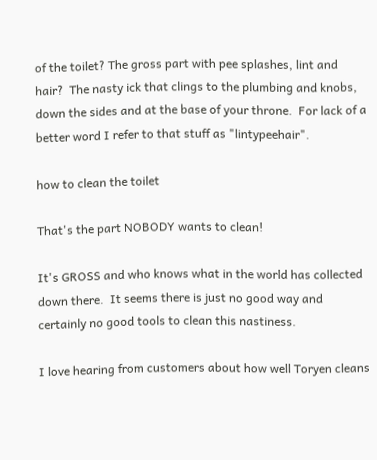of the toilet? The gross part with pee splashes, lint and hair?  The nasty ick that clings to the plumbing and knobs, down the sides and at the base of your throne.  For lack of a better word I refer to that stuff as "lintypeehair".

how to clean the toilet

That's the part NOBODY wants to clean!

It's GROSS and who knows what in the world has collected down there.  It seems there is just no good way and certainly no good tools to clean this nastiness.

I love hearing from customers about how well Toryen cleans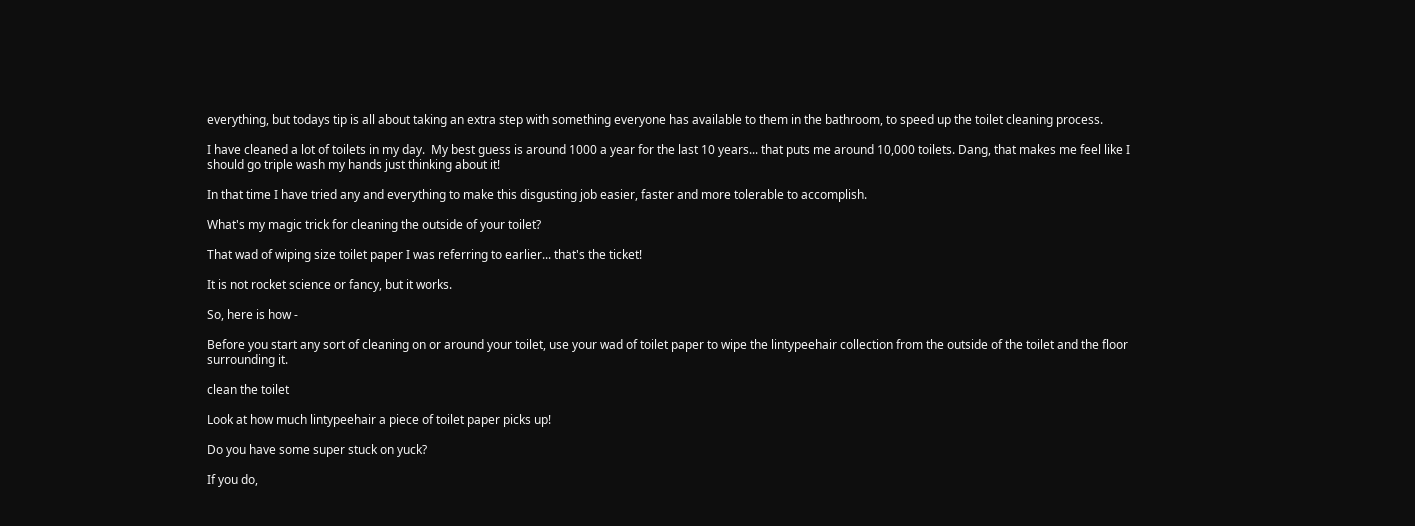everything, but todays tip is all about taking an extra step with something everyone has available to them in the bathroom, to speed up the toilet cleaning process.

I have cleaned a lot of toilets in my day.  My best guess is around 1000 a year for the last 10 years... that puts me around 10,000 toilets. Dang, that makes me feel like I should go triple wash my hands just thinking about it!

In that time I have tried any and everything to make this disgusting job easier, faster and more tolerable to accomplish.

What's my magic trick for cleaning the outside of your toilet?

That wad of wiping size toilet paper I was referring to earlier... that's the ticket!

It is not rocket science or fancy, but it works.

So, here is how -

Before you start any sort of cleaning on or around your toilet, use your wad of toilet paper to wipe the lintypeehair collection from the outside of the toilet and the floor surrounding it.

clean the toilet

Look at how much lintypeehair a piece of toilet paper picks up!

Do you have some super stuck on yuck?

If you do,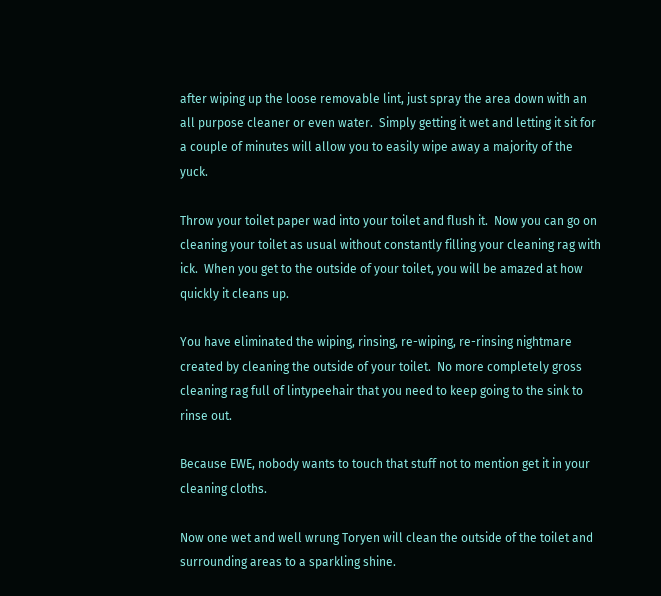after wiping up the loose removable lint, just spray the area down with an all purpose cleaner or even water.  Simply getting it wet and letting it sit for a couple of minutes will allow you to easily wipe away a majority of the yuck.

Throw your toilet paper wad into your toilet and flush it.  Now you can go on cleaning your toilet as usual without constantly filling your cleaning rag with ick.  When you get to the outside of your toilet, you will be amazed at how quickly it cleans up.

You have eliminated the wiping, rinsing, re-wiping, re-rinsing nightmare created by cleaning the outside of your toilet.  No more completely gross cleaning rag full of lintypeehair that you need to keep going to the sink to rinse out.

Because EWE, nobody wants to touch that stuff not to mention get it in your cleaning cloths.

Now one wet and well wrung Toryen will clean the outside of the toilet and surrounding areas to a sparkling shine.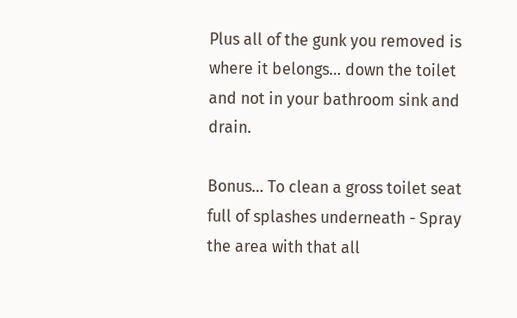Plus all of the gunk you removed is where it belongs... down the toilet and not in your bathroom sink and drain.

Bonus... To clean a gross toilet seat full of splashes underneath - Spray the area with that all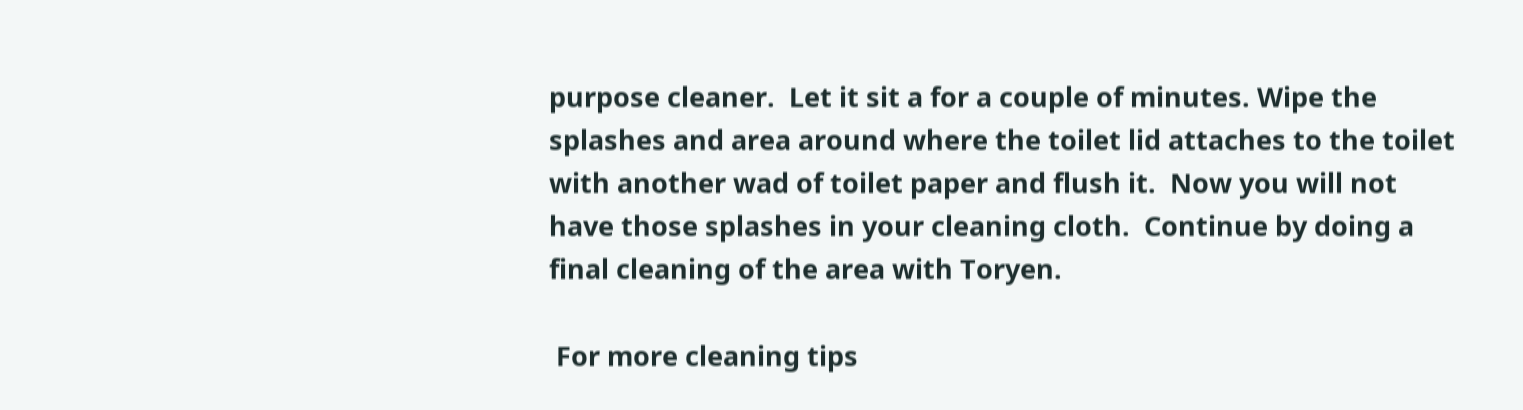purpose cleaner.  Let it sit a for a couple of minutes. Wipe the splashes and area around where the toilet lid attaches to the toilet with another wad of toilet paper and flush it.  Now you will not have those splashes in your cleaning cloth.  Continue by doing a final cleaning of the area with Toryen.

 For more cleaning tips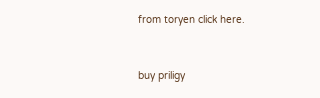from toryen click here.



buy priligy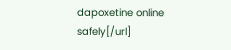dapoxetine online safely[/url]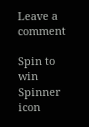Leave a comment

Spin to win Spinner icon